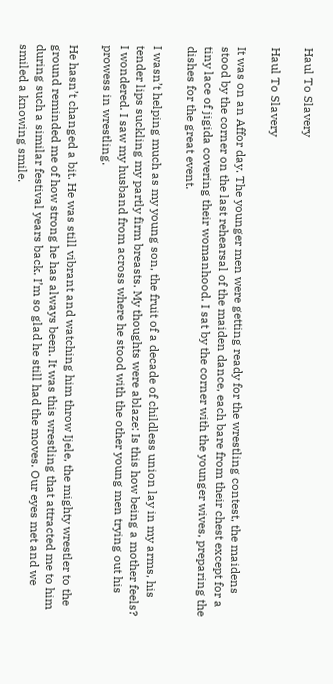Haul To Slavery

Haul To Slavery

It was on an Affor day. The younger men were getting ready for the wrestling contest, the maidens stood by the corner on the last rehearsal of the maiden dance, each bare from their chest except for a tiny lace of jigida covering their womanhood. I sat by the corner with the younger wives, preparing the dishes for the great event.

I wasn’t helping much as my young son, the fruit of a decade of childless union lay in my arms, his tender lips suckling my partly firm breasts. My thoughts were ablaze: Is this how being a mother feels? I wondered. I saw my husband from across where he stood with the other young men trying out his prowess in wrestling.

He hasn’t changed a bit. He was still vibrant and watching him throw Ijele, the mighty wrestler to the ground reminded me of how strong he has always been. It was this wrestling that attracted me to him during such a similar festival years back. I’m so glad he still had the moves. Our eyes met and we smiled a knowing smile.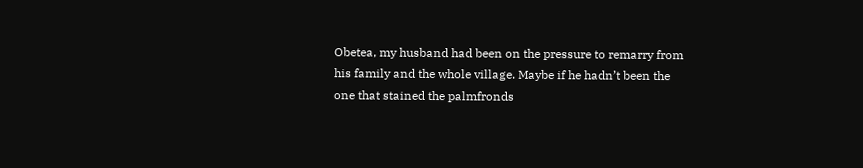Obetea, my husband had been on the pressure to remarry from his family and the whole village. Maybe if he hadn’t been the one that stained the palmfronds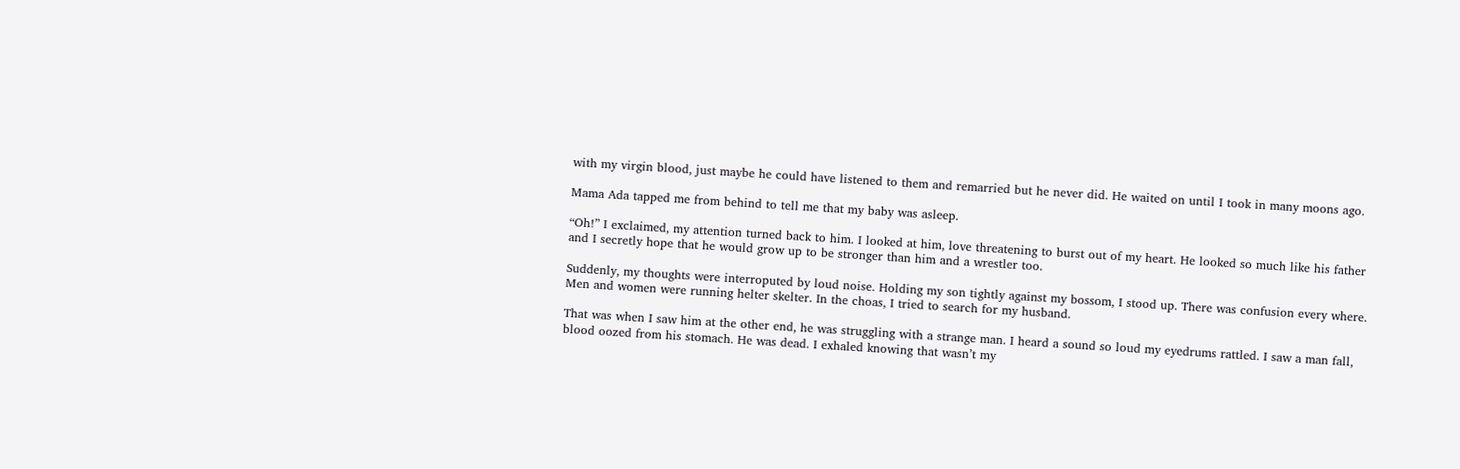with my virgin blood, just maybe he could have listened to them and remarried but he never did. He waited on until I took in many moons ago.

Mama Ada tapped me from behind to tell me that my baby was asleep.

“Oh!” I exclaimed, my attention turned back to him. I looked at him, love threatening to burst out of my heart. He looked so much like his father and I secretly hope that he would grow up to be stronger than him and a wrestler too.

Suddenly, my thoughts were interroputed by loud noise. Holding my son tightly against my bossom, I stood up. There was confusion every where. Men and women were running helter skelter. In the choas, I tried to search for my husband.

That was when I saw him at the other end, he was struggling with a strange man. I heard a sound so loud my eyedrums rattled. I saw a man fall, blood oozed from his stomach. He was dead. I exhaled knowing that wasn’t my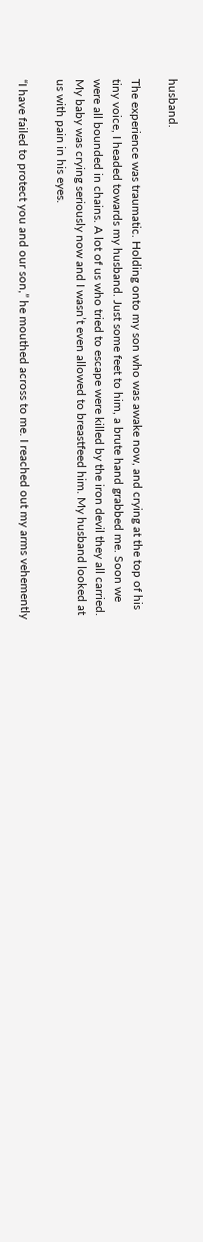husband.

The experience was traumatic. Holding onto my son who was awake now, and crying at the top of his tiny voice, I headed towards my husband. Just some feet to him, a brute hand grabbed me. Soon we were all bounded in chains. A lot of us who tried to escape were killed by the iron devil they all carried. My baby was crying seriously now and I wasn’t even allowed to breastfeed him. My husband looked at us with pain in his eyes.

“I have failed to protect you and our son,” he mouthed across to me. I reached out my arms vehemently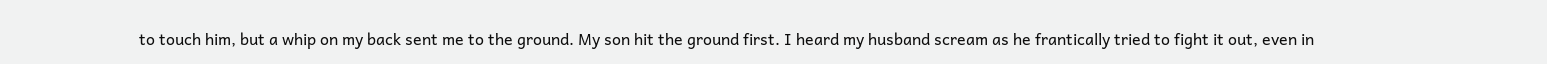to touch him, but a whip on my back sent me to the ground. My son hit the ground first. I heard my husband scream as he frantically tried to fight it out, even in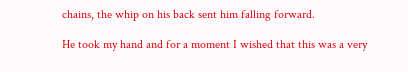chains, the whip on his back sent him falling forward.

He took my hand and for a moment I wished that this was a very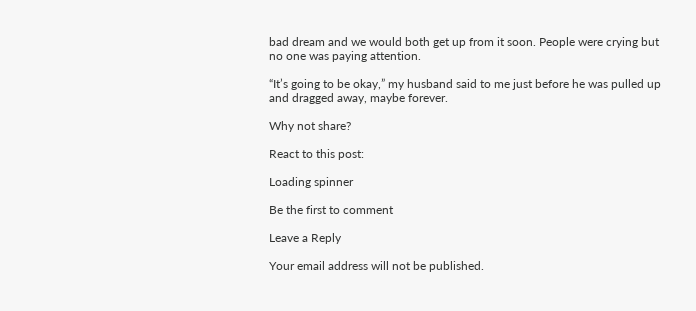bad dream and we would both get up from it soon. People were crying but no one was paying attention.

“It’s going to be okay,” my husband said to me just before he was pulled up and dragged away, maybe forever.

Why not share?

React to this post:

Loading spinner

Be the first to comment

Leave a Reply

Your email address will not be published.